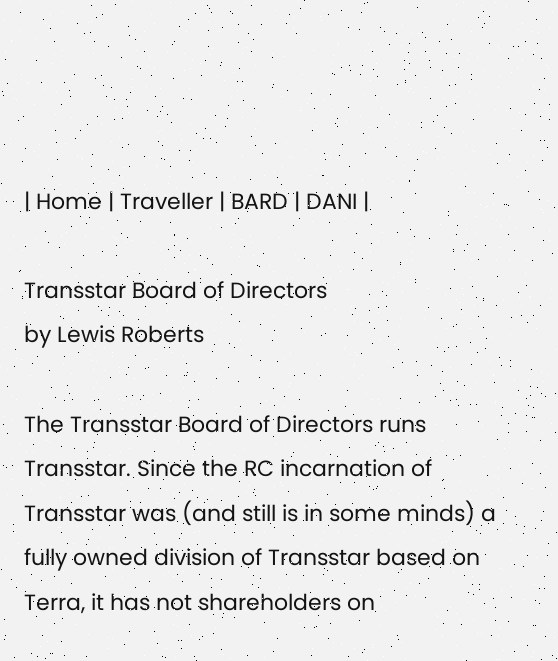| Home | Traveller | BARD | DANI |

Transstar Board of Directors
by Lewis Roberts

The Transstar Board of Directors runs Transstar. Since the RC incarnation of Transstar was (and still is in some minds) a fully owned division of Transstar based on Terra, it has not shareholders on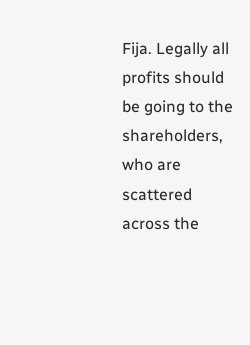Fija. Legally all profits should be going to the shareholders, who are scattered across the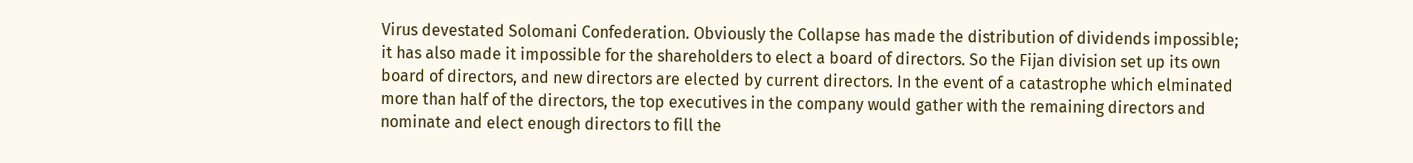Virus devestated Solomani Confederation. Obviously the Collapse has made the distribution of dividends impossible; it has also made it impossible for the shareholders to elect a board of directors. So the Fijan division set up its own board of directors, and new directors are elected by current directors. In the event of a catastrophe which elminated more than half of the directors, the top executives in the company would gather with the remaining directors and nominate and elect enough directors to fill the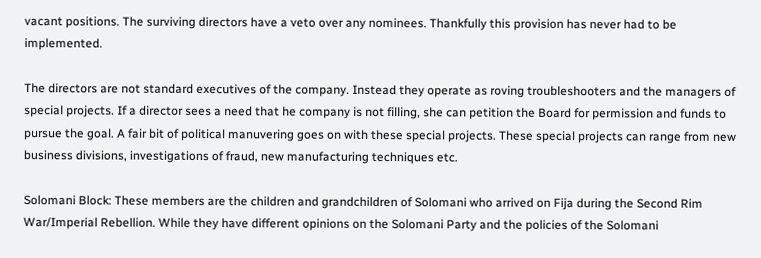vacant positions. The surviving directors have a veto over any nominees. Thankfully this provision has never had to be implemented.

The directors are not standard executives of the company. Instead they operate as roving troubleshooters and the managers of special projects. If a director sees a need that he company is not filling, she can petition the Board for permission and funds to pursue the goal. A fair bit of political manuvering goes on with these special projects. These special projects can range from new business divisions, investigations of fraud, new manufacturing techniques etc.

Solomani Block: These members are the children and grandchildren of Solomani who arrived on Fija during the Second Rim War/Imperial Rebellion. While they have different opinions on the Solomani Party and the policies of the Solomani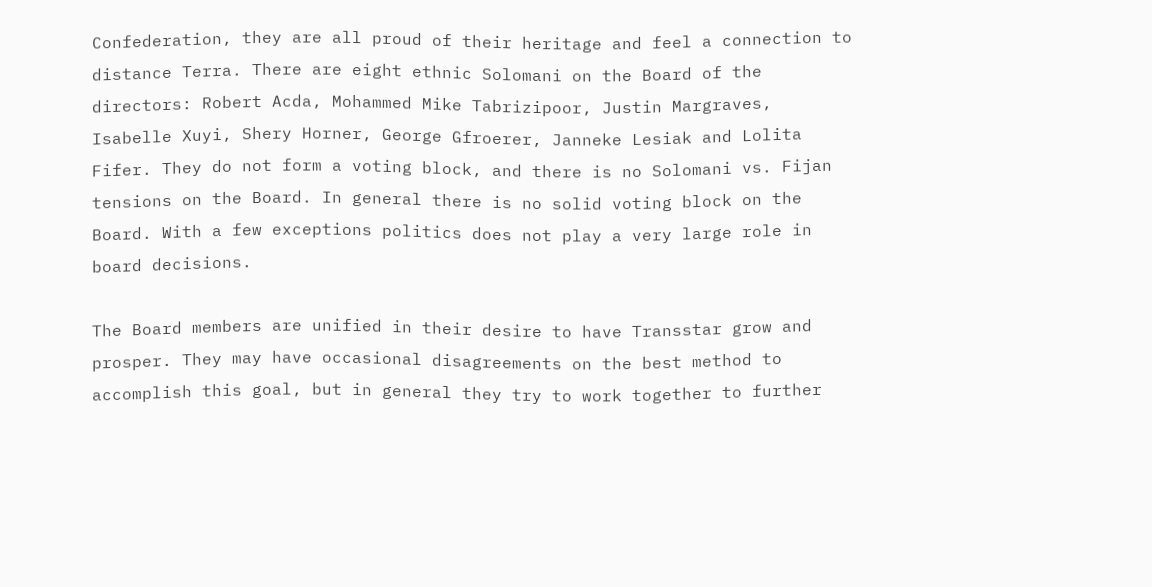Confederation, they are all proud of their heritage and feel a connection to distance Terra. There are eight ethnic Solomani on the Board of the directors: Robert Acda, Mohammed Mike Tabrizipoor, Justin Margraves, Isabelle Xuyi, Shery Horner, George Gfroerer, Janneke Lesiak and Lolita Fifer. They do not form a voting block, and there is no Solomani vs. Fijan tensions on the Board. In general there is no solid voting block on the Board. With a few exceptions politics does not play a very large role in board decisions.

The Board members are unified in their desire to have Transstar grow and prosper. They may have occasional disagreements on the best method to accomplish this goal, but in general they try to work together to further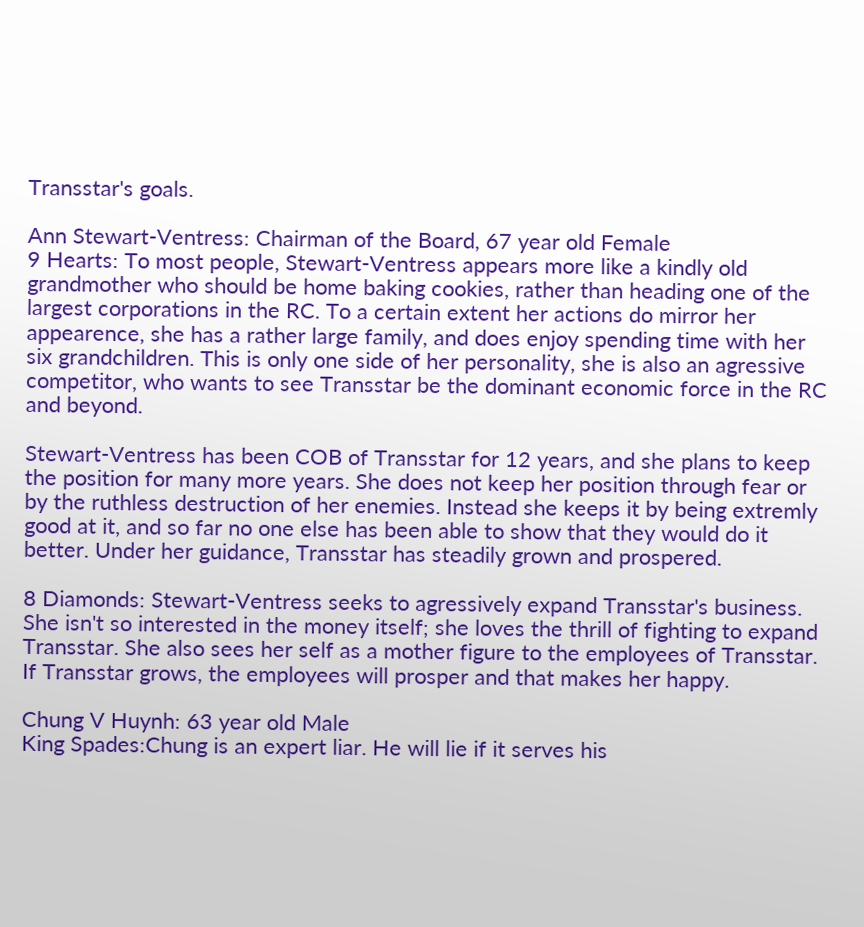Transstar's goals.

Ann Stewart-Ventress: Chairman of the Board, 67 year old Female
9 Hearts: To most people, Stewart-Ventress appears more like a kindly old grandmother who should be home baking cookies, rather than heading one of the largest corporations in the RC. To a certain extent her actions do mirror her appearence, she has a rather large family, and does enjoy spending time with her six grandchildren. This is only one side of her personality, she is also an agressive competitor, who wants to see Transstar be the dominant economic force in the RC and beyond.

Stewart-Ventress has been COB of Transstar for 12 years, and she plans to keep the position for many more years. She does not keep her position through fear or by the ruthless destruction of her enemies. Instead she keeps it by being extremly good at it, and so far no one else has been able to show that they would do it better. Under her guidance, Transstar has steadily grown and prospered.

8 Diamonds: Stewart-Ventress seeks to agressively expand Transstar's business. She isn't so interested in the money itself; she loves the thrill of fighting to expand Transstar. She also sees her self as a mother figure to the employees of Transstar. If Transstar grows, the employees will prosper and that makes her happy.

Chung V Huynh: 63 year old Male
King Spades:Chung is an expert liar. He will lie if it serves his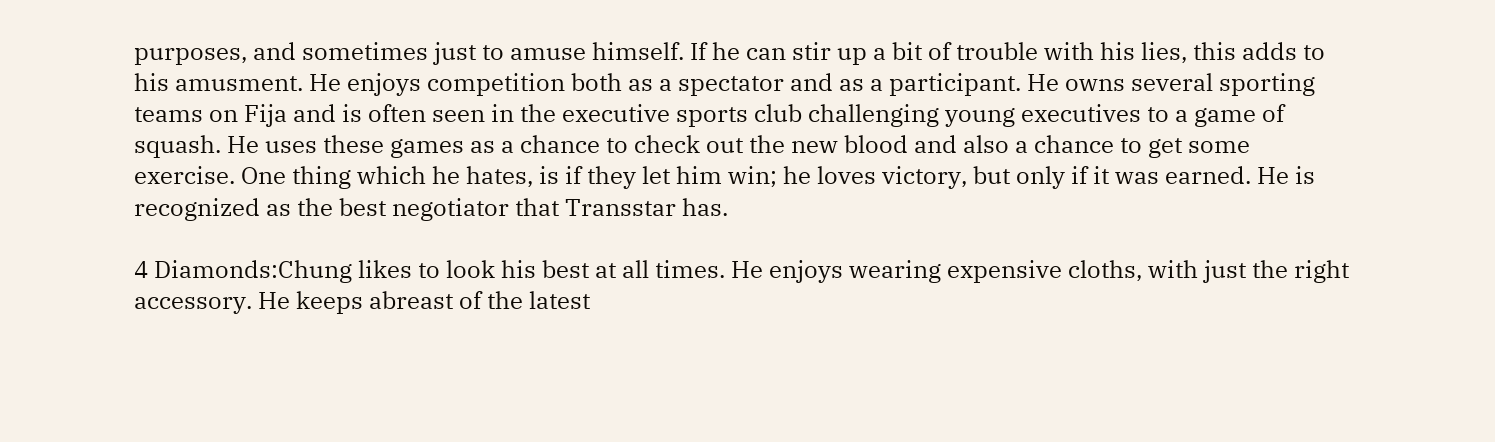purposes, and sometimes just to amuse himself. If he can stir up a bit of trouble with his lies, this adds to his amusment. He enjoys competition both as a spectator and as a participant. He owns several sporting teams on Fija and is often seen in the executive sports club challenging young executives to a game of squash. He uses these games as a chance to check out the new blood and also a chance to get some exercise. One thing which he hates, is if they let him win; he loves victory, but only if it was earned. He is recognized as the best negotiator that Transstar has.

4 Diamonds:Chung likes to look his best at all times. He enjoys wearing expensive cloths, with just the right accessory. He keeps abreast of the latest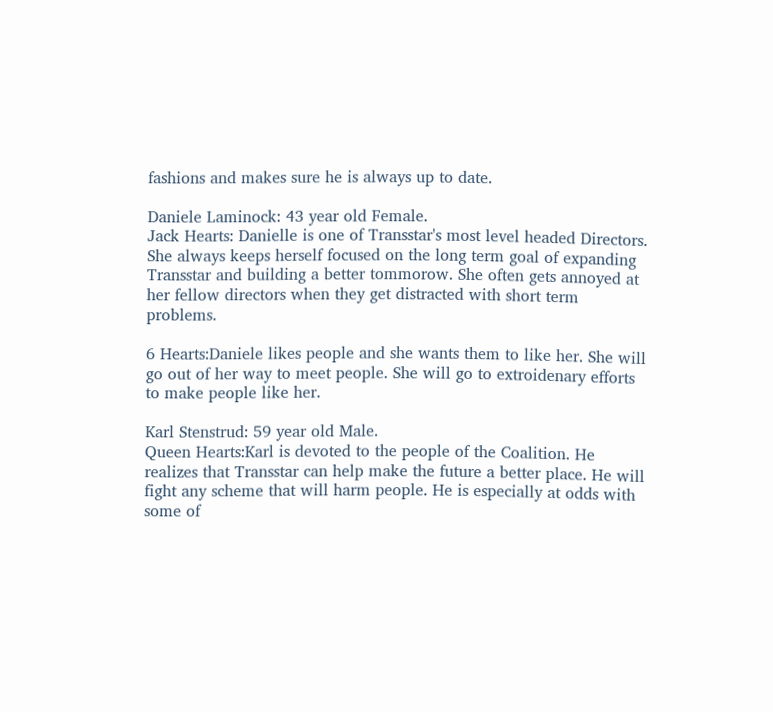fashions and makes sure he is always up to date.

Daniele Laminock: 43 year old Female.
Jack Hearts: Danielle is one of Transstar's most level headed Directors. She always keeps herself focused on the long term goal of expanding Transstar and building a better tommorow. She often gets annoyed at her fellow directors when they get distracted with short term problems.

6 Hearts:Daniele likes people and she wants them to like her. She will go out of her way to meet people. She will go to extroidenary efforts to make people like her.

Karl Stenstrud: 59 year old Male.
Queen Hearts:Karl is devoted to the people of the Coalition. He realizes that Transstar can help make the future a better place. He will fight any scheme that will harm people. He is especially at odds with some of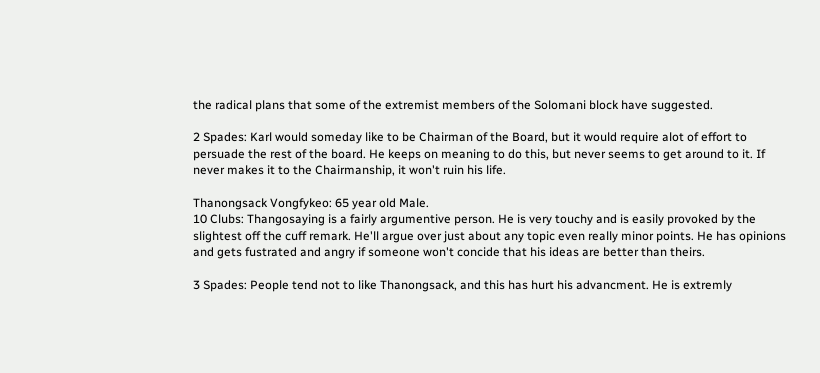the radical plans that some of the extremist members of the Solomani block have suggested.

2 Spades: Karl would someday like to be Chairman of the Board, but it would require alot of effort to persuade the rest of the board. He keeps on meaning to do this, but never seems to get around to it. If never makes it to the Chairmanship, it won't ruin his life.

Thanongsack Vongfykeo: 65 year old Male.
10 Clubs: Thangosaying is a fairly argumentive person. He is very touchy and is easily provoked by the slightest off the cuff remark. He'll argue over just about any topic even really minor points. He has opinions and gets fustrated and angry if someone won't concide that his ideas are better than theirs.

3 Spades: People tend not to like Thanongsack, and this has hurt his advancment. He is extremly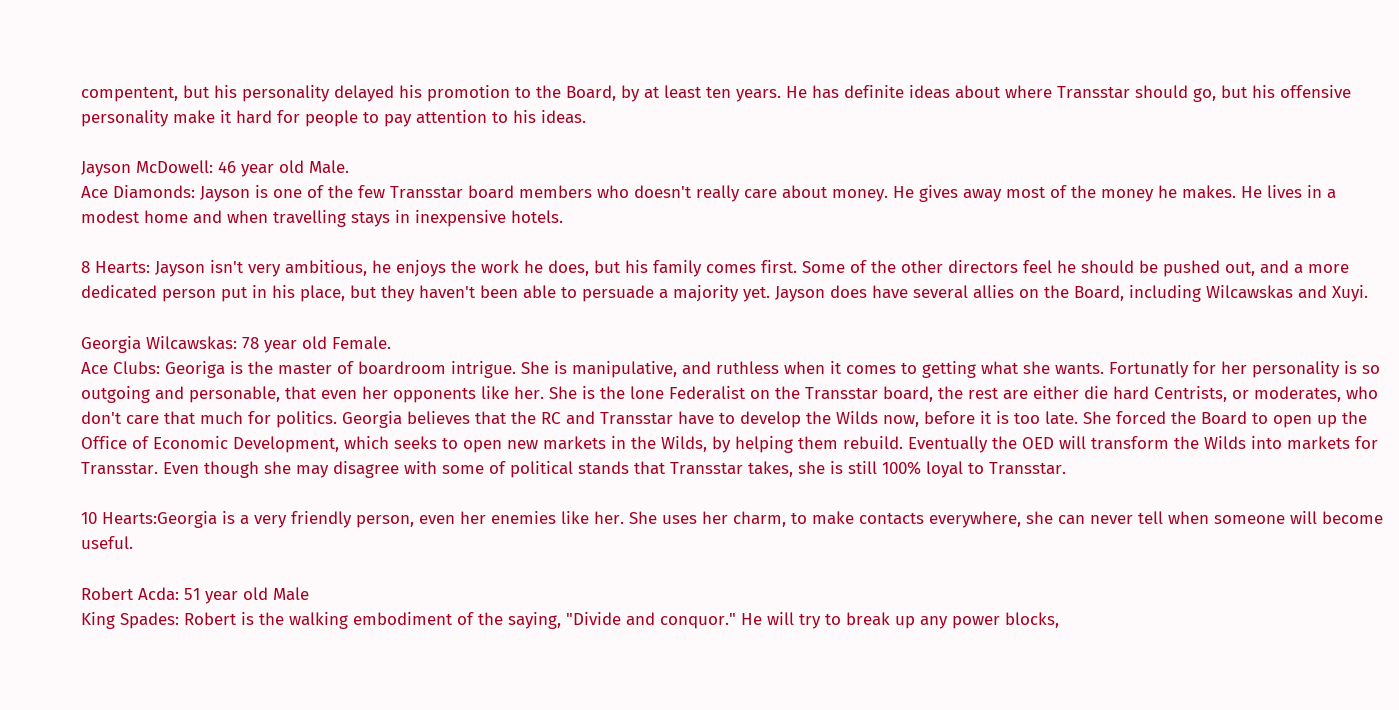compentent, but his personality delayed his promotion to the Board, by at least ten years. He has definite ideas about where Transstar should go, but his offensive personality make it hard for people to pay attention to his ideas.

Jayson McDowell: 46 year old Male.
Ace Diamonds: Jayson is one of the few Transstar board members who doesn't really care about money. He gives away most of the money he makes. He lives in a modest home and when travelling stays in inexpensive hotels.

8 Hearts: Jayson isn't very ambitious, he enjoys the work he does, but his family comes first. Some of the other directors feel he should be pushed out, and a more dedicated person put in his place, but they haven't been able to persuade a majority yet. Jayson does have several allies on the Board, including Wilcawskas and Xuyi.

Georgia Wilcawskas: 78 year old Female.
Ace Clubs: Georiga is the master of boardroom intrigue. She is manipulative, and ruthless when it comes to getting what she wants. Fortunatly for her personality is so outgoing and personable, that even her opponents like her. She is the lone Federalist on the Transstar board, the rest are either die hard Centrists, or moderates, who don't care that much for politics. Georgia believes that the RC and Transstar have to develop the Wilds now, before it is too late. She forced the Board to open up the Office of Economic Development, which seeks to open new markets in the Wilds, by helping them rebuild. Eventually the OED will transform the Wilds into markets for Transstar. Even though she may disagree with some of political stands that Transstar takes, she is still 100% loyal to Transstar.

10 Hearts:Georgia is a very friendly person, even her enemies like her. She uses her charm, to make contacts everywhere, she can never tell when someone will become useful.

Robert Acda: 51 year old Male
King Spades: Robert is the walking embodiment of the saying, "Divide and conquor." He will try to break up any power blocks,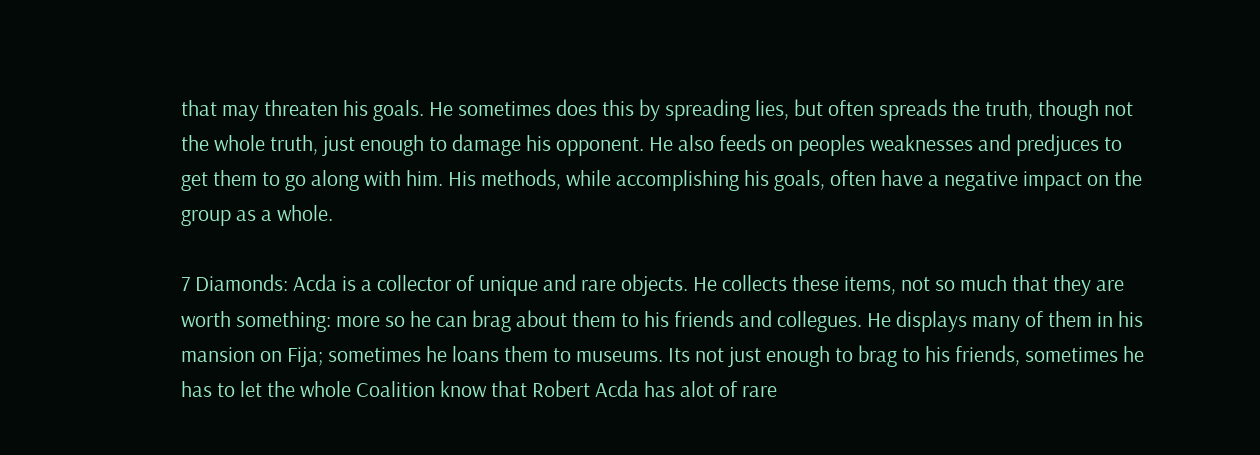that may threaten his goals. He sometimes does this by spreading lies, but often spreads the truth, though not the whole truth, just enough to damage his opponent. He also feeds on peoples weaknesses and predjuces to get them to go along with him. His methods, while accomplishing his goals, often have a negative impact on the group as a whole.

7 Diamonds: Acda is a collector of unique and rare objects. He collects these items, not so much that they are worth something: more so he can brag about them to his friends and collegues. He displays many of them in his mansion on Fija; sometimes he loans them to museums. Its not just enough to brag to his friends, sometimes he has to let the whole Coalition know that Robert Acda has alot of rare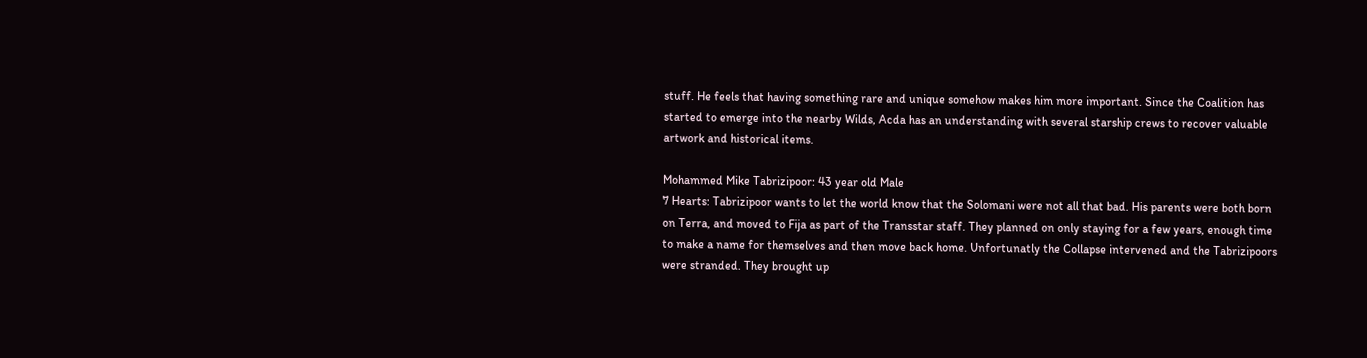stuff. He feels that having something rare and unique somehow makes him more important. Since the Coalition has started to emerge into the nearby Wilds, Acda has an understanding with several starship crews to recover valuable artwork and historical items.

Mohammed Mike Tabrizipoor: 43 year old Male
7 Hearts: Tabrizipoor wants to let the world know that the Solomani were not all that bad. His parents were both born on Terra, and moved to Fija as part of the Transstar staff. They planned on only staying for a few years, enough time to make a name for themselves and then move back home. Unfortunatly the Collapse intervened and the Tabrizipoors were stranded. They brought up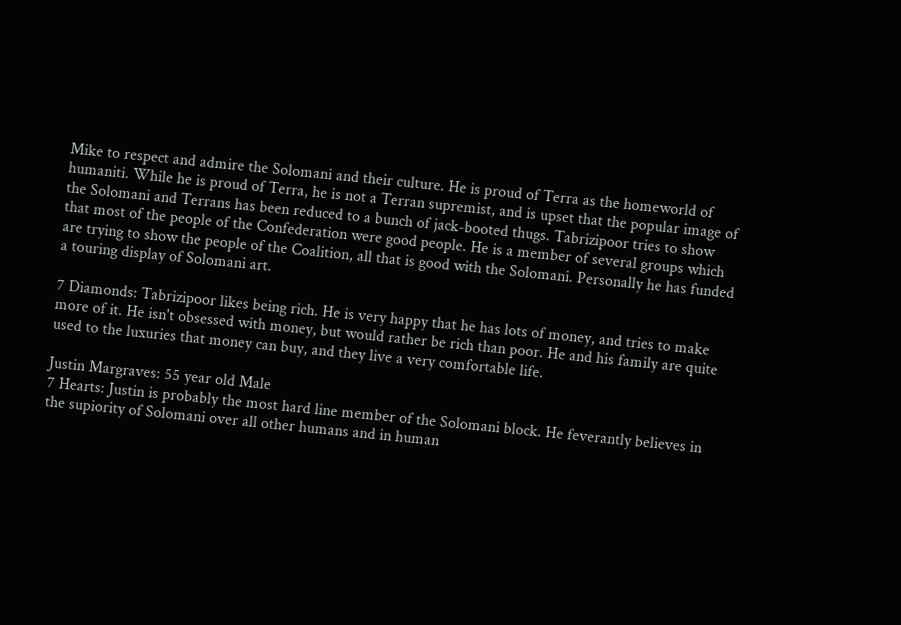Mike to respect and admire the Solomani and their culture. He is proud of Terra as the homeworld of humaniti. While he is proud of Terra, he is not a Terran supremist, and is upset that the popular image of the Solomani and Terrans has been reduced to a bunch of jack-booted thugs. Tabrizipoor tries to show that most of the people of the Confederation were good people. He is a member of several groups which are trying to show the people of the Coalition, all that is good with the Solomani. Personally he has funded a touring display of Solomani art.

7 Diamonds: Tabrizipoor likes being rich. He is very happy that he has lots of money, and tries to make more of it. He isn't obsessed with money, but would rather be rich than poor. He and his family are quite used to the luxuries that money can buy, and they live a very comfortable life.

Justin Margraves: 55 year old Male
7 Hearts: Justin is probably the most hard line member of the Solomani block. He feverantly believes in the supiority of Solomani over all other humans and in human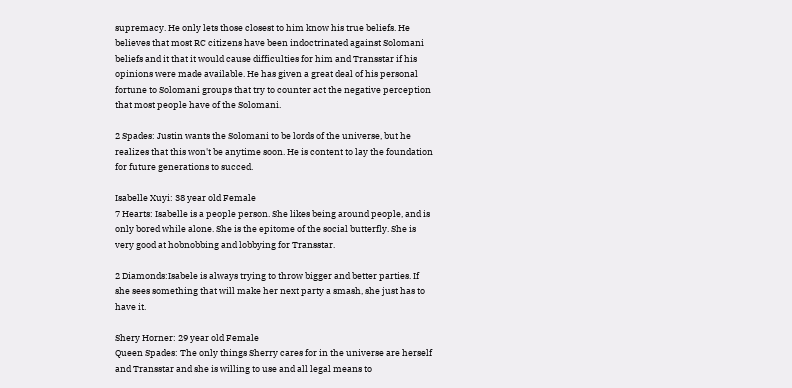supremacy. He only lets those closest to him know his true beliefs. He believes that most RC citizens have been indoctrinated against Solomani beliefs and it that it would cause difficulties for him and Transstar if his opinions were made available. He has given a great deal of his personal fortune to Solomani groups that try to counter act the negative perception that most people have of the Solomani.

2 Spades: Justin wants the Solomani to be lords of the universe, but he realizes that this won't be anytime soon. He is content to lay the foundation for future generations to succed.

Isabelle Xuyi: 38 year old Female
7 Hearts: Isabelle is a people person. She likes being around people, and is only bored while alone. She is the epitome of the social butterfly. She is very good at hobnobbing and lobbying for Transstar.

2 Diamonds:Isabele is always trying to throw bigger and better parties. If she sees something that will make her next party a smash, she just has to have it.

Shery Horner: 29 year old Female
Queen Spades: The only things Sherry cares for in the universe are herself and Transstar and she is willing to use and all legal means to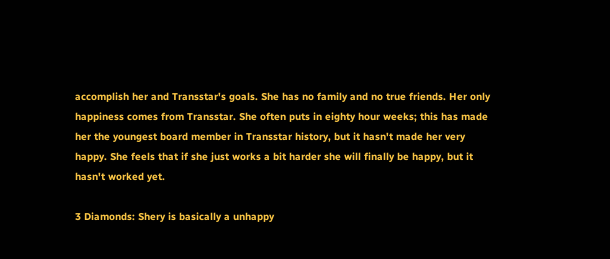accomplish her and Transstar's goals. She has no family and no true friends. Her only happiness comes from Transstar. She often puts in eighty hour weeks; this has made her the youngest board member in Transstar history, but it hasn't made her very happy. She feels that if she just works a bit harder she will finally be happy, but it hasn't worked yet.

3 Diamonds: Shery is basically a unhappy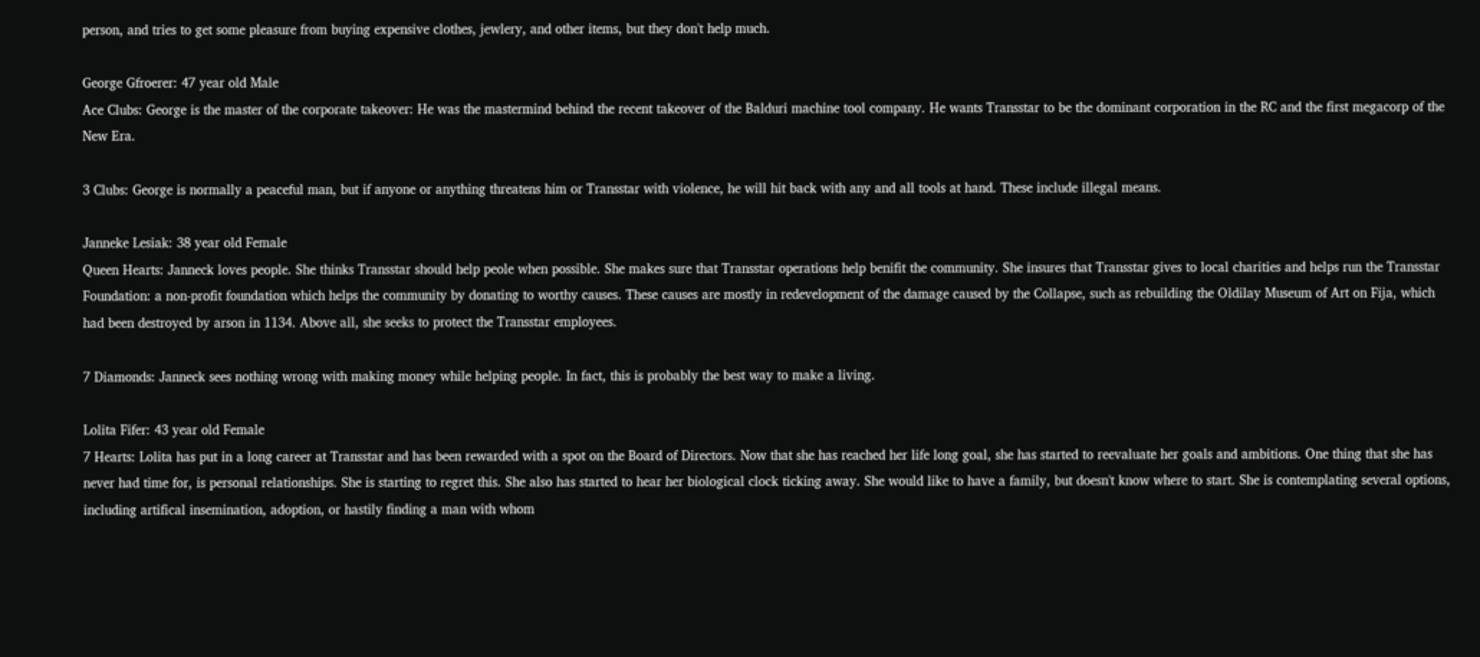person, and tries to get some pleasure from buying expensive clothes, jewlery, and other items, but they don't help much.

George Gfroerer: 47 year old Male
Ace Clubs: George is the master of the corporate takeover: He was the mastermind behind the recent takeover of the Balduri machine tool company. He wants Transstar to be the dominant corporation in the RC and the first megacorp of the New Era.

3 Clubs: George is normally a peaceful man, but if anyone or anything threatens him or Transstar with violence, he will hit back with any and all tools at hand. These include illegal means.

Janneke Lesiak: 38 year old Female
Queen Hearts: Janneck loves people. She thinks Transstar should help peole when possible. She makes sure that Transstar operations help benifit the community. She insures that Transstar gives to local charities and helps run the Transstar Foundation: a non-profit foundation which helps the community by donating to worthy causes. These causes are mostly in redevelopment of the damage caused by the Collapse, such as rebuilding the Oldilay Museum of Art on Fija, which had been destroyed by arson in 1134. Above all, she seeks to protect the Transstar employees.

7 Diamonds: Janneck sees nothing wrong with making money while helping people. In fact, this is probably the best way to make a living.

Lolita Fifer: 43 year old Female
7 Hearts: Lolita has put in a long career at Transstar and has been rewarded with a spot on the Board of Directors. Now that she has reached her life long goal, she has started to reevaluate her goals and ambitions. One thing that she has never had time for, is personal relationships. She is starting to regret this. She also has started to hear her biological clock ticking away. She would like to have a family, but doesn't know where to start. She is contemplating several options, including artifical insemination, adoption, or hastily finding a man with whom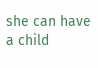she can have a child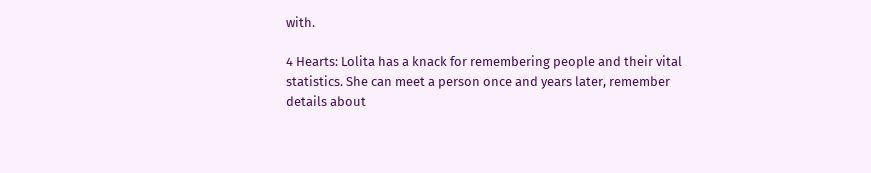with.

4 Hearts: Lolita has a knack for remembering people and their vital statistics. She can meet a person once and years later, remember details about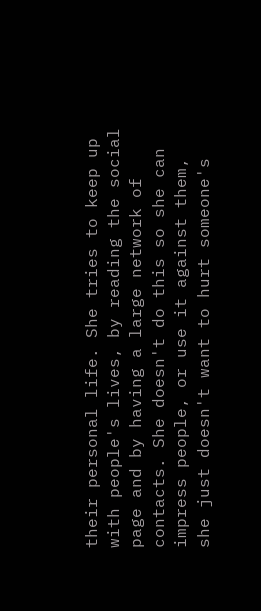their personal life. She tries to keep up with people's lives, by reading the social page and by having a large network of contacts. She doesn't do this so she can impress people, or use it against them, she just doesn't want to hurt someone's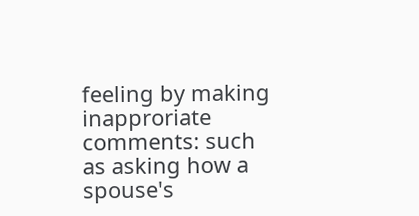feeling by making inapproriate comments: such as asking how a spouse's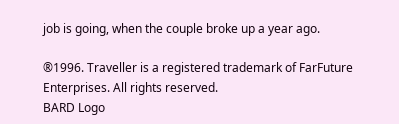job is going, when the couple broke up a year ago.

®1996. Traveller is a registered trademark of FarFuture Enterprises. All rights reserved.
BARD Logo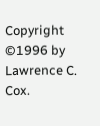Copyright ©1996 by Lawrence C. Cox.